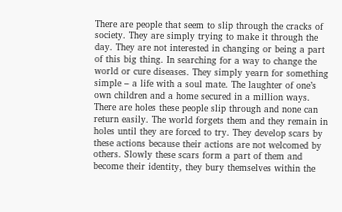There are people that seem to slip through the cracks of society. They are simply trying to make it through the day. They are not interested in changing or being a part of this big thing. In searching for a way to change the world or cure diseases. They simply yearn for something simple – a life with a soul mate. The laughter of one’s own children and a home secured in a million ways. There are holes these people slip through and none can return easily. The world forgets them and they remain in holes until they are forced to try. They develop scars by these actions because their actions are not welcomed by others. Slowly these scars form a part of them and become their identity, they bury themselves within the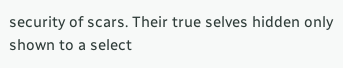security of scars. Their true selves hidden only shown to a select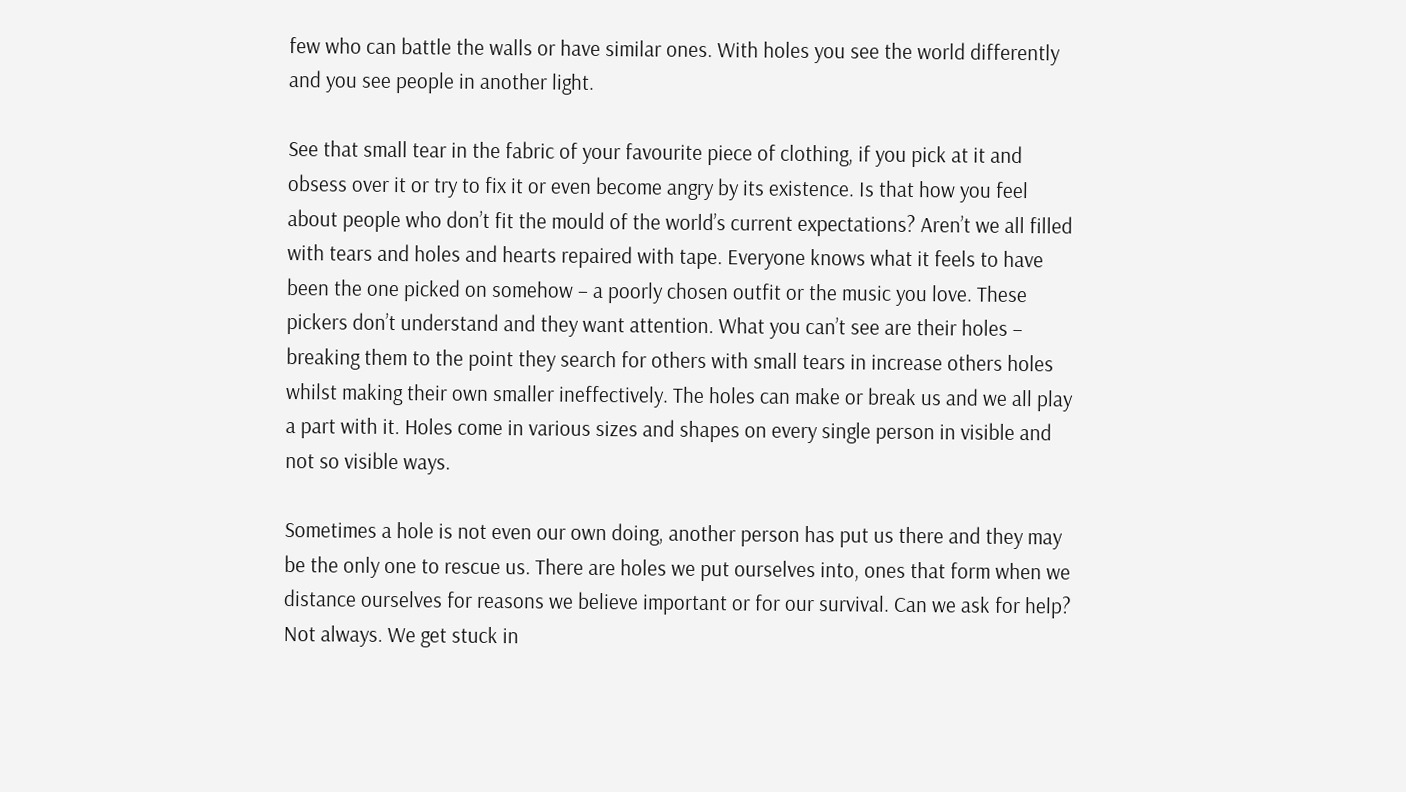few who can battle the walls or have similar ones. With holes you see the world differently and you see people in another light.

See that small tear in the fabric of your favourite piece of clothing, if you pick at it and obsess over it or try to fix it or even become angry by its existence. Is that how you feel about people who don’t fit the mould of the world’s current expectations? Aren’t we all filled with tears and holes and hearts repaired with tape. Everyone knows what it feels to have been the one picked on somehow – a poorly chosen outfit or the music you love. These pickers don’t understand and they want attention. What you can’t see are their holes – breaking them to the point they search for others with small tears in increase others holes whilst making their own smaller ineffectively. The holes can make or break us and we all play a part with it. Holes come in various sizes and shapes on every single person in visible and not so visible ways.

Sometimes a hole is not even our own doing, another person has put us there and they may be the only one to rescue us. There are holes we put ourselves into, ones that form when we distance ourselves for reasons we believe important or for our survival. Can we ask for help? Not always. We get stuck in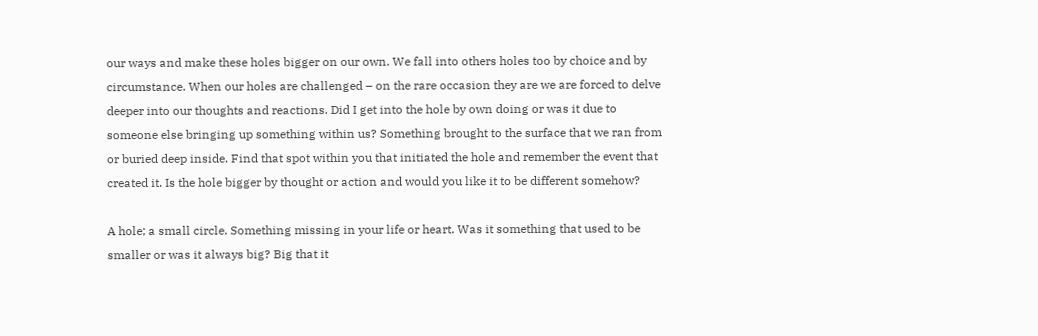our ways and make these holes bigger on our own. We fall into others holes too by choice and by circumstance. When our holes are challenged – on the rare occasion they are we are forced to delve deeper into our thoughts and reactions. Did I get into the hole by own doing or was it due to someone else bringing up something within us? Something brought to the surface that we ran from or buried deep inside. Find that spot within you that initiated the hole and remember the event that created it. Is the hole bigger by thought or action and would you like it to be different somehow?

A hole; a small circle. Something missing in your life or heart. Was it something that used to be smaller or was it always big? Big that it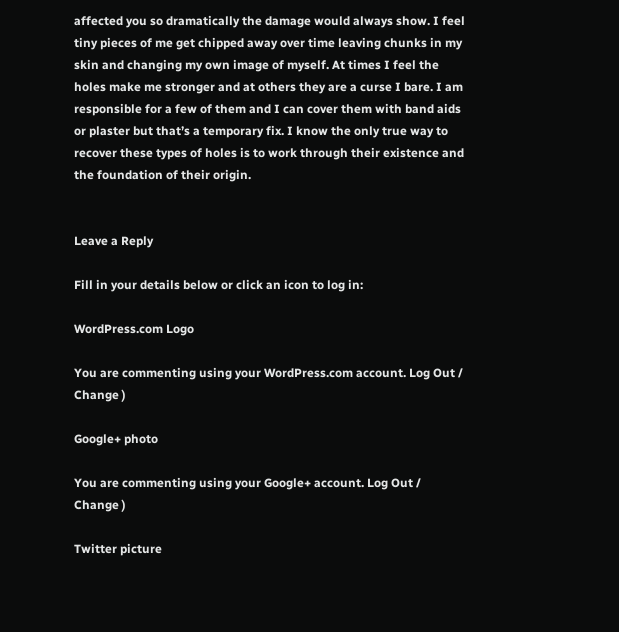affected you so dramatically the damage would always show. I feel tiny pieces of me get chipped away over time leaving chunks in my skin and changing my own image of myself. At times I feel the holes make me stronger and at others they are a curse I bare. I am responsible for a few of them and I can cover them with band aids or plaster but that’s a temporary fix. I know the only true way to recover these types of holes is to work through their existence and the foundation of their origin.


Leave a Reply

Fill in your details below or click an icon to log in:

WordPress.com Logo

You are commenting using your WordPress.com account. Log Out /  Change )

Google+ photo

You are commenting using your Google+ account. Log Out /  Change )

Twitter picture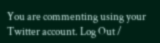You are commenting using your Twitter account. Log Out /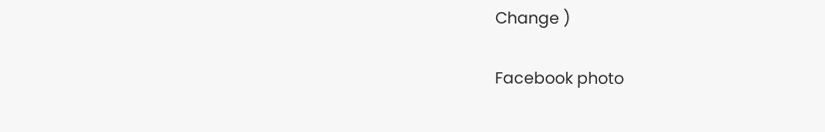Change )

Facebook photo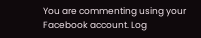You are commenting using your Facebook account. Log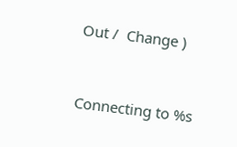Out /  Change )


Connecting to %s